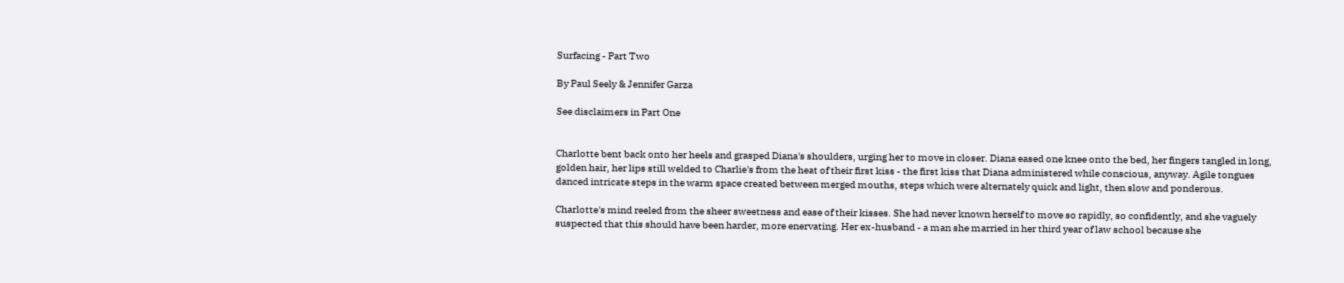Surfacing - Part Two

By Paul Seely & Jennifer Garza

See disclaimers in Part One


Charlotte bent back onto her heels and grasped Diana's shoulders, urging her to move in closer. Diana eased one knee onto the bed, her fingers tangled in long, golden hair, her lips still welded to Charlie's from the heat of their first kiss - the first kiss that Diana administered while conscious, anyway. Agile tongues danced intricate steps in the warm space created between merged mouths, steps which were alternately quick and light, then slow and ponderous.

Charlotte's mind reeled from the sheer sweetness and ease of their kisses. She had never known herself to move so rapidly, so confidently, and she vaguely suspected that this should have been harder, more enervating. Her ex-husband - a man she married in her third year of law school because she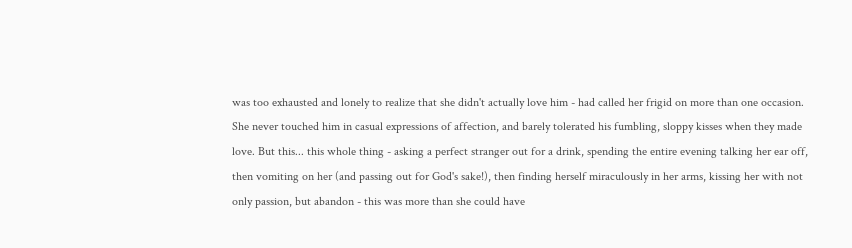was too exhausted and lonely to realize that she didn't actually love him - had called her frigid on more than one occasion. She never touched him in casual expressions of affection, and barely tolerated his fumbling, sloppy kisses when they made love. But this... this whole thing - asking a perfect stranger out for a drink, spending the entire evening talking her ear off, then vomiting on her (and passing out for God's sake!), then finding herself miraculously in her arms, kissing her with not only passion, but abandon - this was more than she could have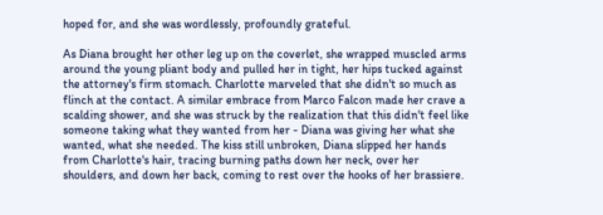hoped for, and she was wordlessly, profoundly grateful.

As Diana brought her other leg up on the coverlet, she wrapped muscled arms around the young pliant body and pulled her in tight, her hips tucked against the attorney's firm stomach. Charlotte marveled that she didn't so much as flinch at the contact. A similar embrace from Marco Falcon made her crave a scalding shower, and she was struck by the realization that this didn't feel like someone taking what they wanted from her - Diana was giving her what she wanted, what she needed. The kiss still unbroken, Diana slipped her hands from Charlotte's hair, tracing burning paths down her neck, over her shoulders, and down her back, coming to rest over the hooks of her brassiere.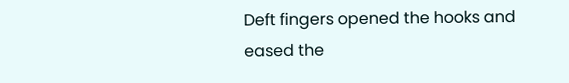Deft fingers opened the hooks and eased the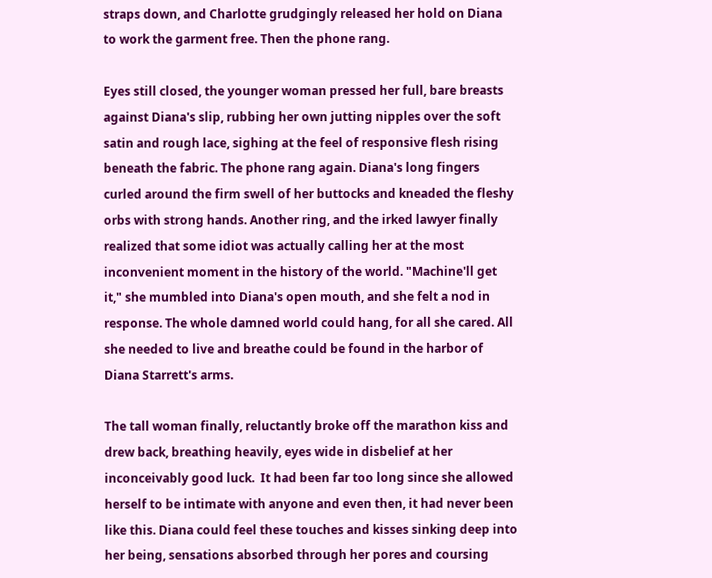straps down, and Charlotte grudgingly released her hold on Diana to work the garment free. Then the phone rang.

Eyes still closed, the younger woman pressed her full, bare breasts against Diana's slip, rubbing her own jutting nipples over the soft satin and rough lace, sighing at the feel of responsive flesh rising beneath the fabric. The phone rang again. Diana's long fingers curled around the firm swell of her buttocks and kneaded the fleshy orbs with strong hands. Another ring, and the irked lawyer finally realized that some idiot was actually calling her at the most inconvenient moment in the history of the world. "Machine'll get it," she mumbled into Diana's open mouth, and she felt a nod in response. The whole damned world could hang, for all she cared. All she needed to live and breathe could be found in the harbor of Diana Starrett's arms.

The tall woman finally, reluctantly broke off the marathon kiss and drew back, breathing heavily, eyes wide in disbelief at her inconceivably good luck.  It had been far too long since she allowed herself to be intimate with anyone and even then, it had never been like this. Diana could feel these touches and kisses sinking deep into her being, sensations absorbed through her pores and coursing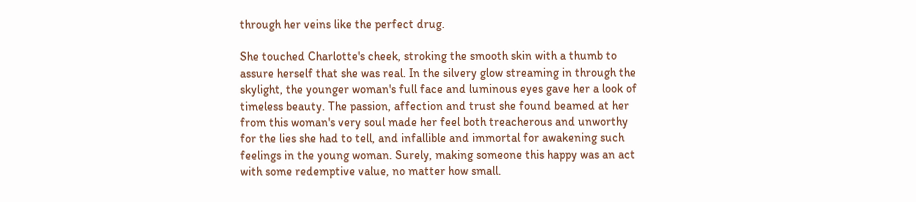through her veins like the perfect drug.

She touched Charlotte's cheek, stroking the smooth skin with a thumb to assure herself that she was real. In the silvery glow streaming in through the skylight, the younger woman's full face and luminous eyes gave her a look of timeless beauty. The passion, affection and trust she found beamed at her from this woman's very soul made her feel both treacherous and unworthy for the lies she had to tell, and infallible and immortal for awakening such feelings in the young woman. Surely, making someone this happy was an act with some redemptive value, no matter how small.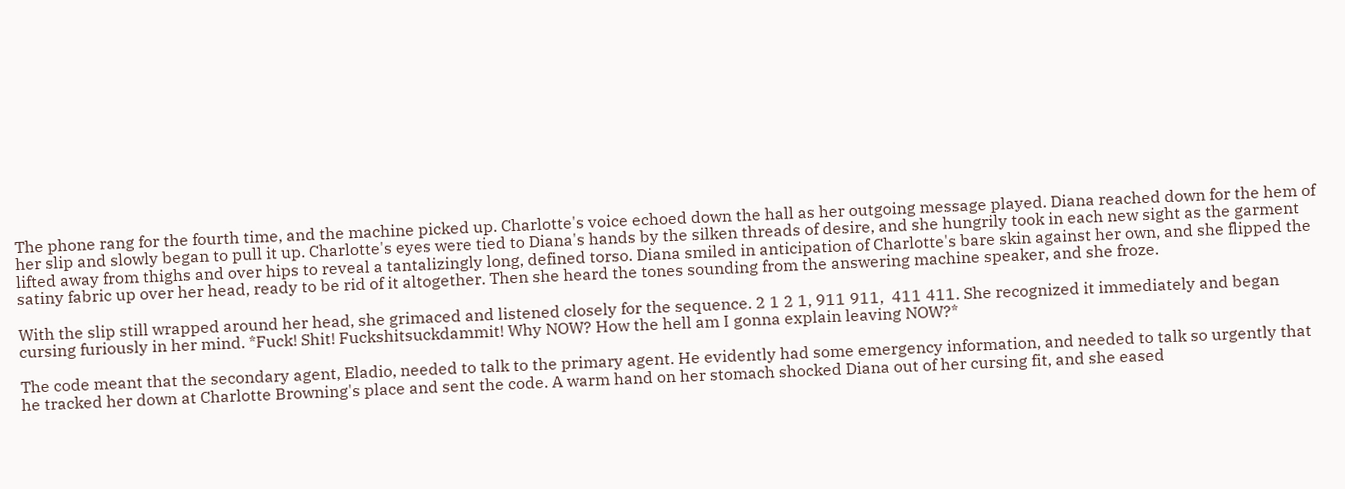The phone rang for the fourth time, and the machine picked up. Charlotte's voice echoed down the hall as her outgoing message played. Diana reached down for the hem of her slip and slowly began to pull it up. Charlotte's eyes were tied to Diana's hands by the silken threads of desire, and she hungrily took in each new sight as the garment lifted away from thighs and over hips to reveal a tantalizingly long, defined torso. Diana smiled in anticipation of Charlotte's bare skin against her own, and she flipped the satiny fabric up over her head, ready to be rid of it altogether. Then she heard the tones sounding from the answering machine speaker, and she froze.

With the slip still wrapped around her head, she grimaced and listened closely for the sequence. 2 1 2 1, 911 911,  411 411. She recognized it immediately and began cursing furiously in her mind. *Fuck! Shit! Fuckshitsuckdammit! Why NOW? How the hell am I gonna explain leaving NOW?*

The code meant that the secondary agent, Eladio, needed to talk to the primary agent. He evidently had some emergency information, and needed to talk so urgently that he tracked her down at Charlotte Browning's place and sent the code. A warm hand on her stomach shocked Diana out of her cursing fit, and she eased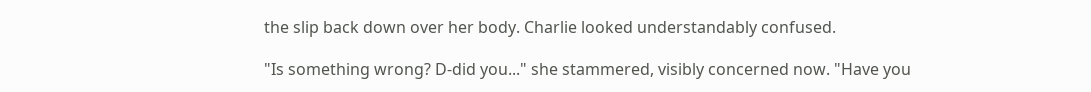the slip back down over her body. Charlie looked understandably confused.

"Is something wrong? D-did you..." she stammered, visibly concerned now. "Have you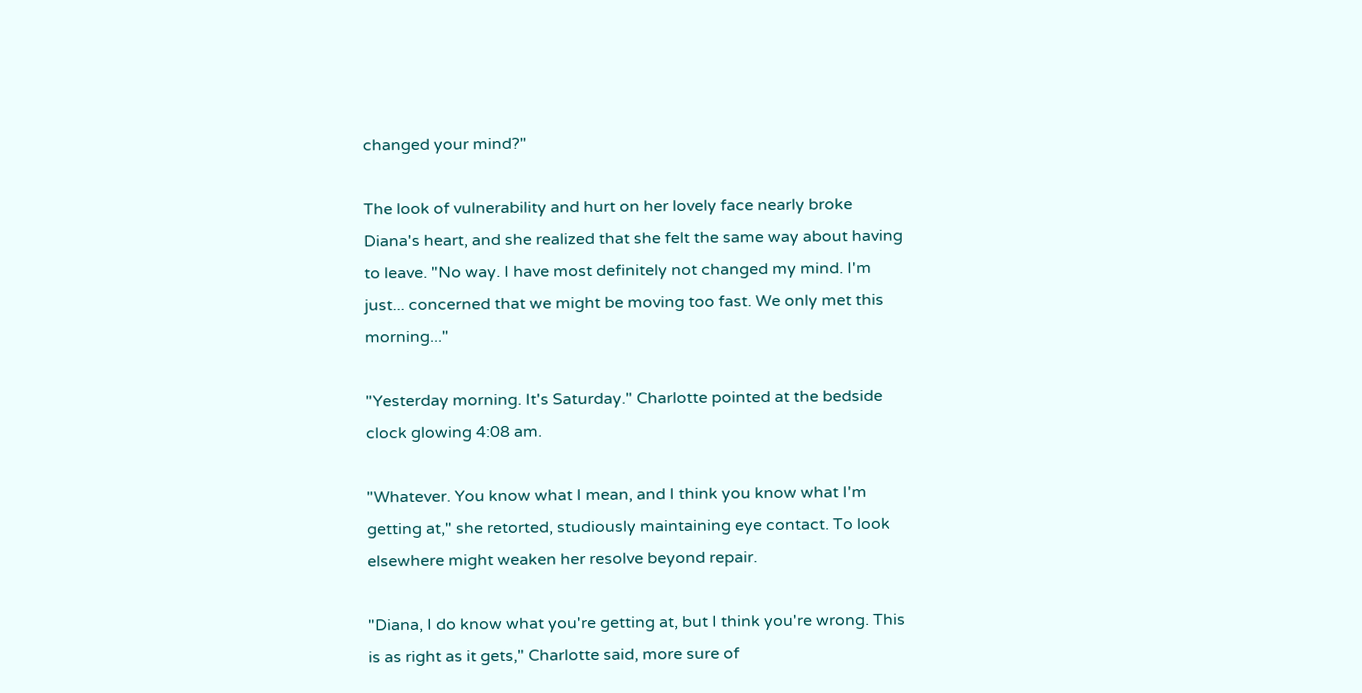changed your mind?"

The look of vulnerability and hurt on her lovely face nearly broke Diana's heart, and she realized that she felt the same way about having to leave. "No way. I have most definitely not changed my mind. I'm just... concerned that we might be moving too fast. We only met this morning..."

"Yesterday morning. It's Saturday." Charlotte pointed at the bedside clock glowing 4:08 am.

"Whatever. You know what I mean, and I think you know what I'm getting at," she retorted, studiously maintaining eye contact. To look elsewhere might weaken her resolve beyond repair.

"Diana, I do know what you're getting at, but I think you're wrong. This is as right as it gets," Charlotte said, more sure of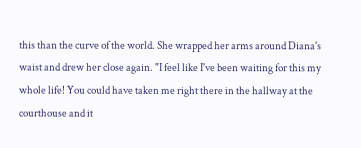this than the curve of the world. She wrapped her arms around Diana's waist and drew her close again. "I feel like I've been waiting for this my whole life! You could have taken me right there in the hallway at the courthouse and it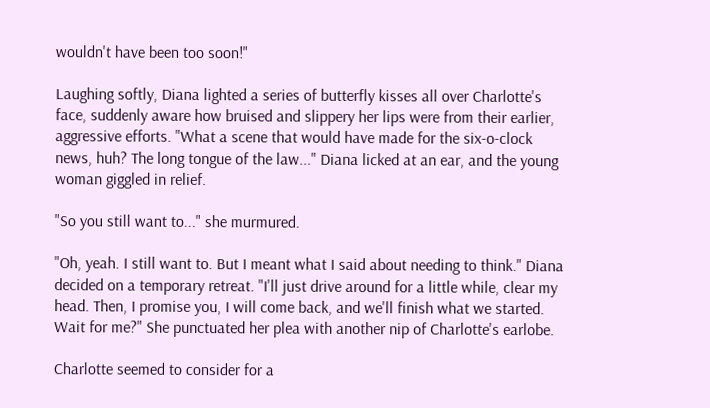wouldn't have been too soon!"

Laughing softly, Diana lighted a series of butterfly kisses all over Charlotte's face, suddenly aware how bruised and slippery her lips were from their earlier, aggressive efforts. "What a scene that would have made for the six-o-clock news, huh? The long tongue of the law..." Diana licked at an ear, and the young woman giggled in relief.

"So you still want to..." she murmured.

"Oh, yeah. I still want to. But I meant what I said about needing to think." Diana decided on a temporary retreat. "I'll just drive around for a little while, clear my head. Then, I promise you, I will come back, and we'll finish what we started. Wait for me?" She punctuated her plea with another nip of Charlotte's earlobe.

Charlotte seemed to consider for a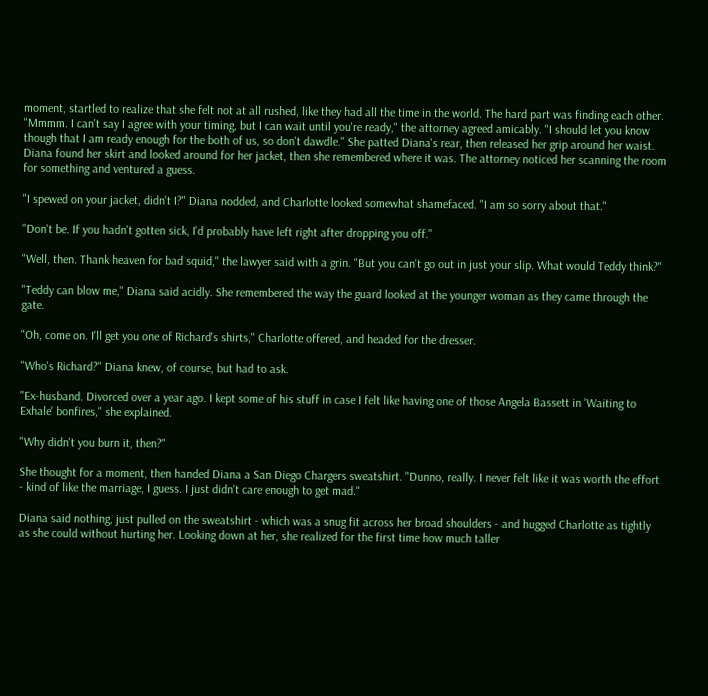moment, startled to realize that she felt not at all rushed, like they had all the time in the world. The hard part was finding each other. "Mmmm. I can't say I agree with your timing, but I can wait until you're ready," the attorney agreed amicably. "I should let you know though that I am ready enough for the both of us, so don't dawdle." She patted Diana's rear, then released her grip around her waist. Diana found her skirt and looked around for her jacket, then she remembered where it was. The attorney noticed her scanning the room for something and ventured a guess.

"I spewed on your jacket, didn't I?" Diana nodded, and Charlotte looked somewhat shamefaced. "I am so sorry about that."

"Don't be. If you hadn't gotten sick, I'd probably have left right after dropping you off."

"Well, then. Thank heaven for bad squid," the lawyer said with a grin. "But you can't go out in just your slip. What would Teddy think?"

"Teddy can blow me," Diana said acidly. She remembered the way the guard looked at the younger woman as they came through the gate.

"Oh, come on. I'll get you one of Richard's shirts," Charlotte offered, and headed for the dresser.

"Who's Richard?" Diana knew, of course, but had to ask.

"Ex-husband. Divorced over a year ago. I kept some of his stuff in case I felt like having one of those Angela Bassett in 'Waiting to Exhale' bonfires," she explained.

"Why didn't you burn it, then?"

She thought for a moment, then handed Diana a San Diego Chargers sweatshirt. "Dunno, really. I never felt like it was worth the effort - kind of like the marriage, I guess. I just didn't care enough to get mad."

Diana said nothing, just pulled on the sweatshirt - which was a snug fit across her broad shoulders - and hugged Charlotte as tightly as she could without hurting her. Looking down at her, she realized for the first time how much taller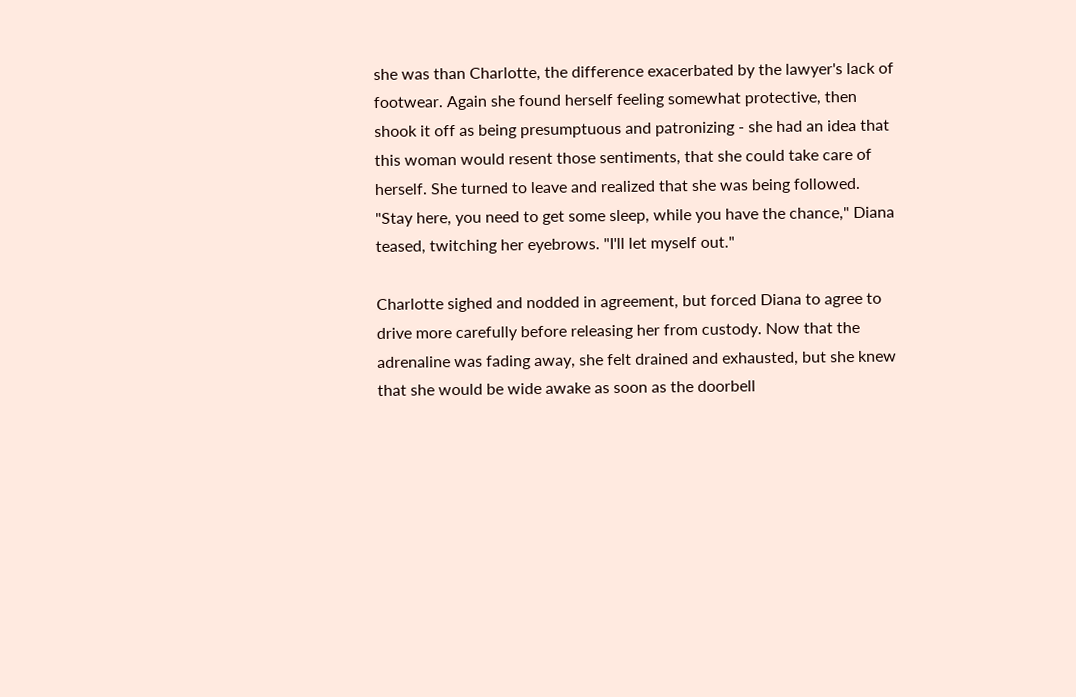she was than Charlotte, the difference exacerbated by the lawyer's lack of footwear. Again she found herself feeling somewhat protective, then shook it off as being presumptuous and patronizing - she had an idea that this woman would resent those sentiments, that she could take care of herself. She turned to leave and realized that she was being followed. "Stay here, you need to get some sleep, while you have the chance," Diana teased, twitching her eyebrows. "I'll let myself out."

Charlotte sighed and nodded in agreement, but forced Diana to agree to drive more carefully before releasing her from custody. Now that the adrenaline was fading away, she felt drained and exhausted, but she knew that she would be wide awake as soon as the doorbell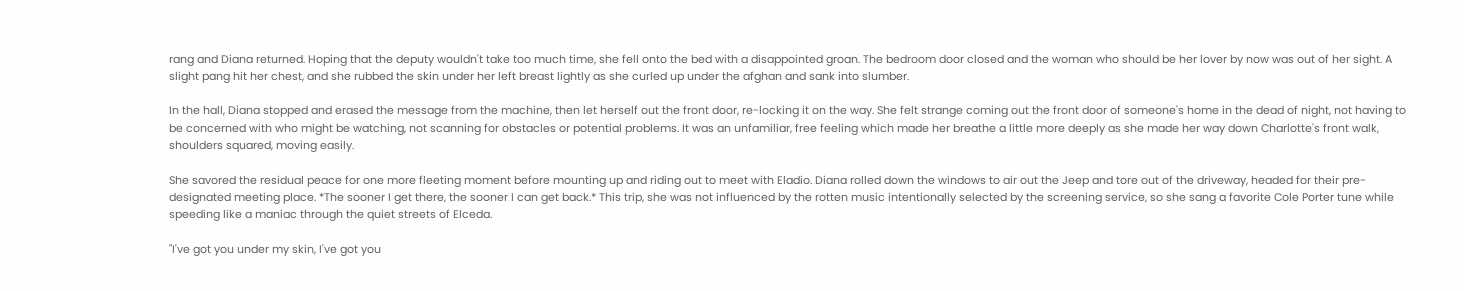rang and Diana returned. Hoping that the deputy wouldn't take too much time, she fell onto the bed with a disappointed groan. The bedroom door closed and the woman who should be her lover by now was out of her sight. A slight pang hit her chest, and she rubbed the skin under her left breast lightly as she curled up under the afghan and sank into slumber.

In the hall, Diana stopped and erased the message from the machine, then let herself out the front door, re-locking it on the way. She felt strange coming out the front door of someone's home in the dead of night, not having to be concerned with who might be watching, not scanning for obstacles or potential problems. It was an unfamiliar, free feeling which made her breathe a little more deeply as she made her way down Charlotte's front walk, shoulders squared, moving easily.

She savored the residual peace for one more fleeting moment before mounting up and riding out to meet with Eladio. Diana rolled down the windows to air out the Jeep and tore out of the driveway, headed for their pre-designated meeting place. *The sooner I get there, the sooner I can get back.* This trip, she was not influenced by the rotten music intentionally selected by the screening service, so she sang a favorite Cole Porter tune while speeding like a maniac through the quiet streets of Elceda.

"I've got you under my skin, I've got you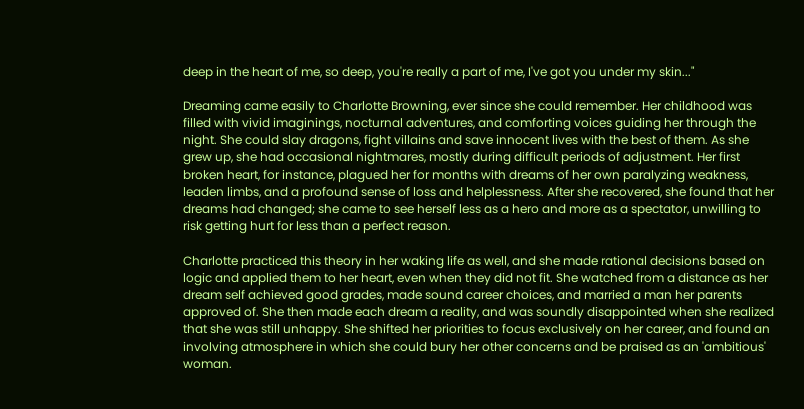deep in the heart of me, so deep, you're really a part of me, I've got you under my skin..."

Dreaming came easily to Charlotte Browning, ever since she could remember. Her childhood was filled with vivid imaginings, nocturnal adventures, and comforting voices guiding her through the night. She could slay dragons, fight villains and save innocent lives with the best of them. As she grew up, she had occasional nightmares, mostly during difficult periods of adjustment. Her first broken heart, for instance, plagued her for months with dreams of her own paralyzing weakness, leaden limbs, and a profound sense of loss and helplessness. After she recovered, she found that her dreams had changed; she came to see herself less as a hero and more as a spectator, unwilling to risk getting hurt for less than a perfect reason.

Charlotte practiced this theory in her waking life as well, and she made rational decisions based on logic and applied them to her heart, even when they did not fit. She watched from a distance as her dream self achieved good grades, made sound career choices, and married a man her parents approved of. She then made each dream a reality, and was soundly disappointed when she realized  that she was still unhappy. She shifted her priorities to focus exclusively on her career, and found an involving atmosphere in which she could bury her other concerns and be praised as an 'ambitious' woman.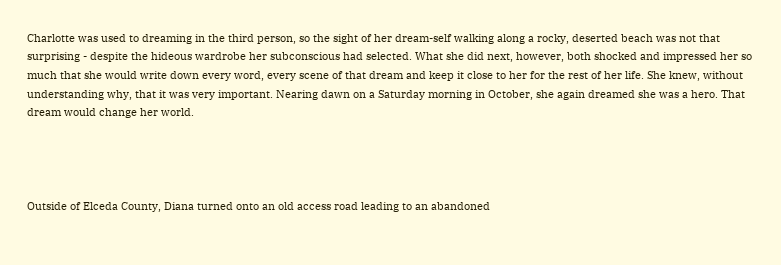Charlotte was used to dreaming in the third person, so the sight of her dream-self walking along a rocky, deserted beach was not that surprising - despite the hideous wardrobe her subconscious had selected. What she did next, however, both shocked and impressed her so much that she would write down every word, every scene of that dream and keep it close to her for the rest of her life. She knew, without understanding why, that it was very important. Nearing dawn on a Saturday morning in October, she again dreamed she was a hero. That dream would change her world.




Outside of Elceda County, Diana turned onto an old access road leading to an abandoned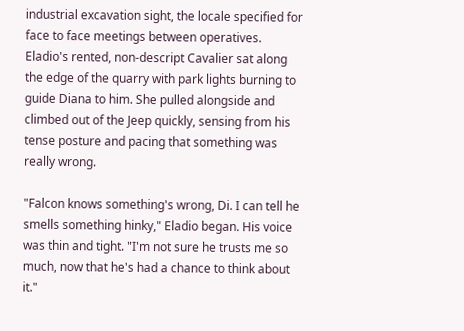industrial excavation sight, the locale specified for face to face meetings between operatives. Eladio's rented, non-descript Cavalier sat along the edge of the quarry with park lights burning to guide Diana to him. She pulled alongside and climbed out of the Jeep quickly, sensing from his tense posture and pacing that something was really wrong.

"Falcon knows something's wrong, Di. I can tell he smells something hinky," Eladio began. His voice was thin and tight. "I'm not sure he trusts me so much, now that he's had a chance to think about it."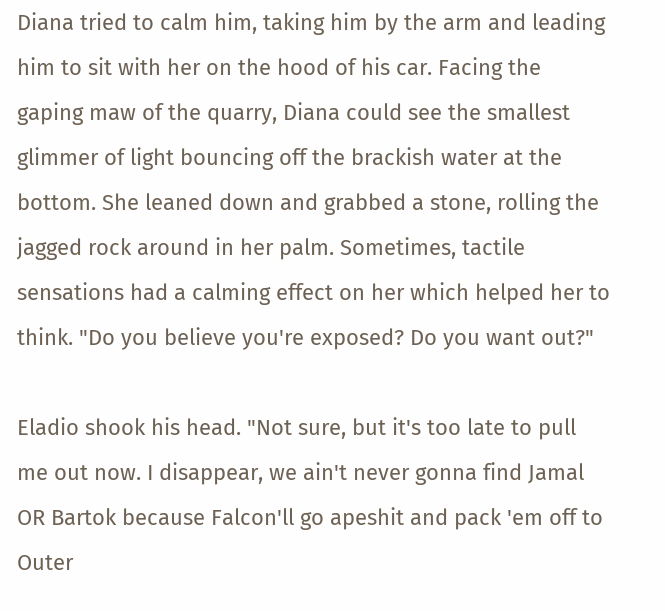Diana tried to calm him, taking him by the arm and leading him to sit with her on the hood of his car. Facing the gaping maw of the quarry, Diana could see the smallest glimmer of light bouncing off the brackish water at the bottom. She leaned down and grabbed a stone, rolling the jagged rock around in her palm. Sometimes, tactile sensations had a calming effect on her which helped her to think. "Do you believe you're exposed? Do you want out?"

Eladio shook his head. "Not sure, but it's too late to pull me out now. I disappear, we ain't never gonna find Jamal OR Bartok because Falcon'll go apeshit and pack 'em off to Outer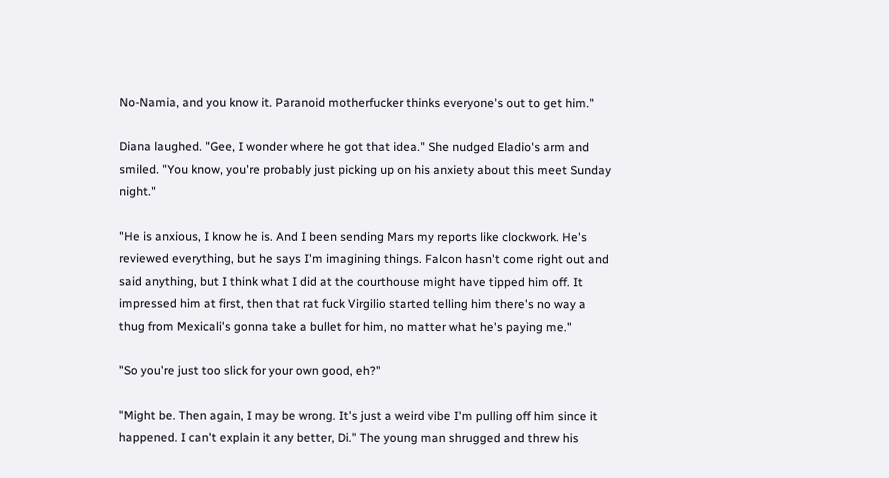No-Namia, and you know it. Paranoid motherfucker thinks everyone's out to get him."

Diana laughed. "Gee, I wonder where he got that idea." She nudged Eladio's arm and smiled. "You know, you're probably just picking up on his anxiety about this meet Sunday night."

"He is anxious, I know he is. And I been sending Mars my reports like clockwork. He's reviewed everything, but he says I'm imagining things. Falcon hasn't come right out and said anything, but I think what I did at the courthouse might have tipped him off. It impressed him at first, then that rat fuck Virgilio started telling him there's no way a thug from Mexicali's gonna take a bullet for him, no matter what he's paying me."

"So you're just too slick for your own good, eh?"

"Might be. Then again, I may be wrong. It's just a weird vibe I'm pulling off him since it happened. I can't explain it any better, Di." The young man shrugged and threw his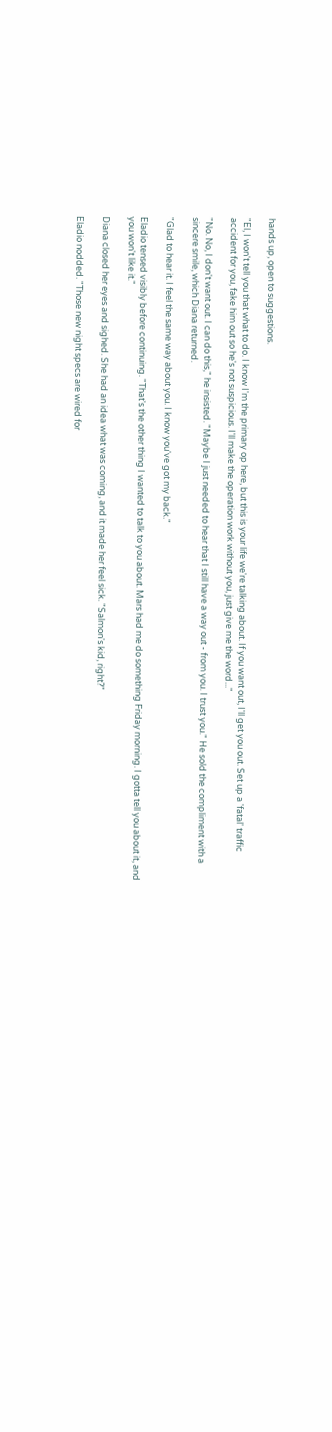hands up, open to suggestions.

"El, I won't tell you that what to do. I know I'm the primary op here, but this is your life we're talking about. If you want out, I'll get you out. Set up a 'fatal' traffic accident for you, fake him out so he's not suspicious. I'll make the operation work without you, just give me the word..."

"No. No, I don't want out. I can do this," he insisted. "Maybe I just needed to hear that I still have a way out - from you. I trust you." He sold the compliment with a sincere smile, which Diana returned.

"Glad to hear it. I feel the same way about you. I know you've got my back."

Eladio tensed visibly before continuing. "That's the other thing I wanted to talk to you about. Mars had me do something Friday morning. I gotta tell you about it, and you won't like it."

Diana closed her eyes and sighed. She had an idea what was coming, and it made her feel sick. "Salmon's kid, right?"

Eladio nodded. "Those new night specs are wired for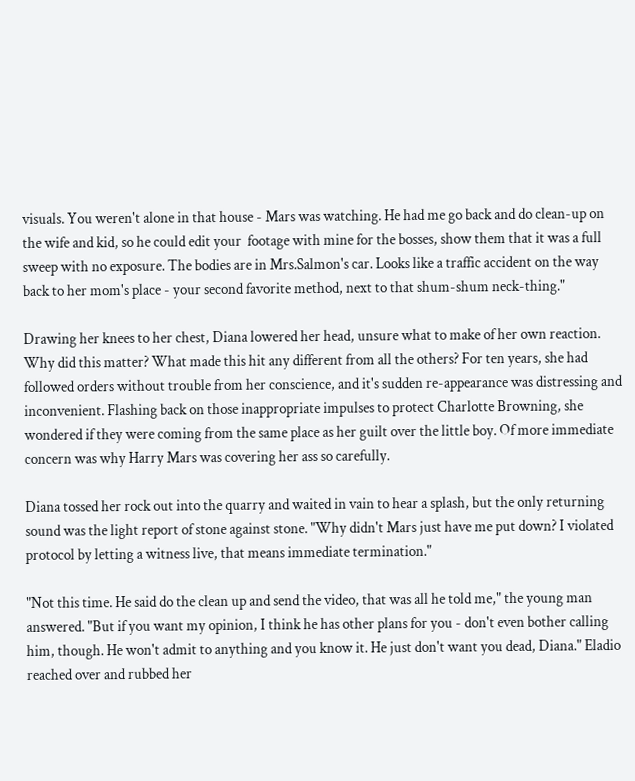visuals. You weren't alone in that house - Mars was watching. He had me go back and do clean-up on the wife and kid, so he could edit your  footage with mine for the bosses, show them that it was a full sweep with no exposure. The bodies are in Mrs.Salmon's car. Looks like a traffic accident on the way back to her mom's place - your second favorite method, next to that shum-shum neck-thing."

Drawing her knees to her chest, Diana lowered her head, unsure what to make of her own reaction. Why did this matter? What made this hit any different from all the others? For ten years, she had followed orders without trouble from her conscience, and it's sudden re-appearance was distressing and inconvenient. Flashing back on those inappropriate impulses to protect Charlotte Browning, she wondered if they were coming from the same place as her guilt over the little boy. Of more immediate concern was why Harry Mars was covering her ass so carefully.

Diana tossed her rock out into the quarry and waited in vain to hear a splash, but the only returning sound was the light report of stone against stone. "Why didn't Mars just have me put down? I violated protocol by letting a witness live, that means immediate termination."

"Not this time. He said do the clean up and send the video, that was all he told me," the young man answered. "But if you want my opinion, I think he has other plans for you - don't even bother calling him, though. He won't admit to anything and you know it. He just don't want you dead, Diana." Eladio reached over and rubbed her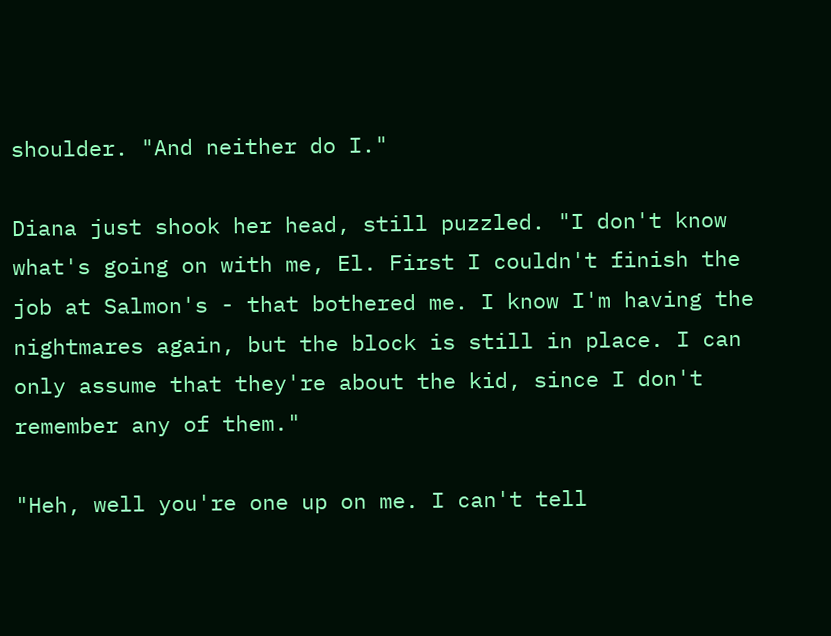shoulder. "And neither do I."

Diana just shook her head, still puzzled. "I don't know what's going on with me, El. First I couldn't finish the job at Salmon's - that bothered me. I know I'm having the nightmares again, but the block is still in place. I can only assume that they're about the kid, since I don't remember any of them."

"Heh, well you're one up on me. I can't tell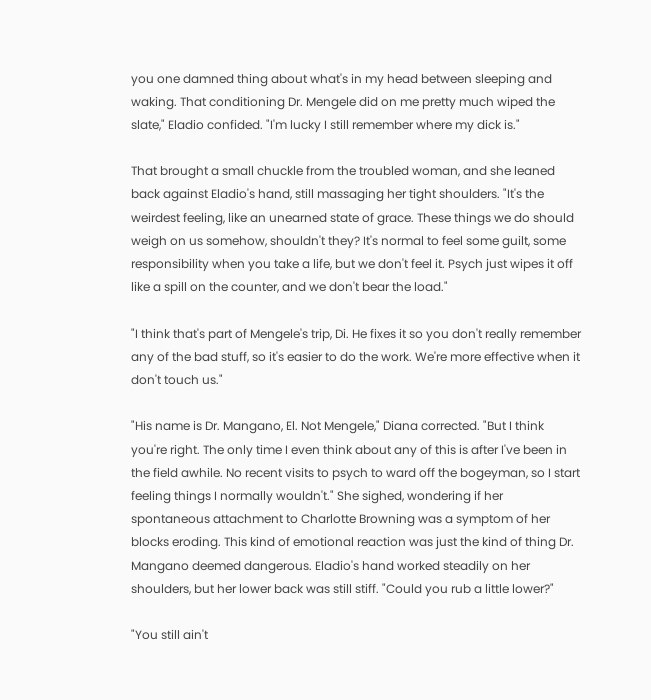you one damned thing about what's in my head between sleeping and waking. That conditioning Dr. Mengele did on me pretty much wiped the slate," Eladio confided. "I'm lucky I still remember where my dick is."

That brought a small chuckle from the troubled woman, and she leaned back against Eladio's hand, still massaging her tight shoulders. "It's the weirdest feeling, like an unearned state of grace. These things we do should weigh on us somehow, shouldn't they? It's normal to feel some guilt, some responsibility when you take a life, but we don't feel it. Psych just wipes it off like a spill on the counter, and we don't bear the load."

"I think that's part of Mengele's trip, Di. He fixes it so you don't really remember any of the bad stuff, so it's easier to do the work. We're more effective when it don't touch us."

"His name is Dr. Mangano, El. Not Mengele," Diana corrected. "But I think you're right. The only time I even think about any of this is after I've been in the field awhile. No recent visits to psych to ward off the bogeyman, so I start feeling things I normally wouldn't." She sighed, wondering if her spontaneous attachment to Charlotte Browning was a symptom of her blocks eroding. This kind of emotional reaction was just the kind of thing Dr. Mangano deemed dangerous. Eladio's hand worked steadily on her shoulders, but her lower back was still stiff. "Could you rub a little lower?"

"You still ain't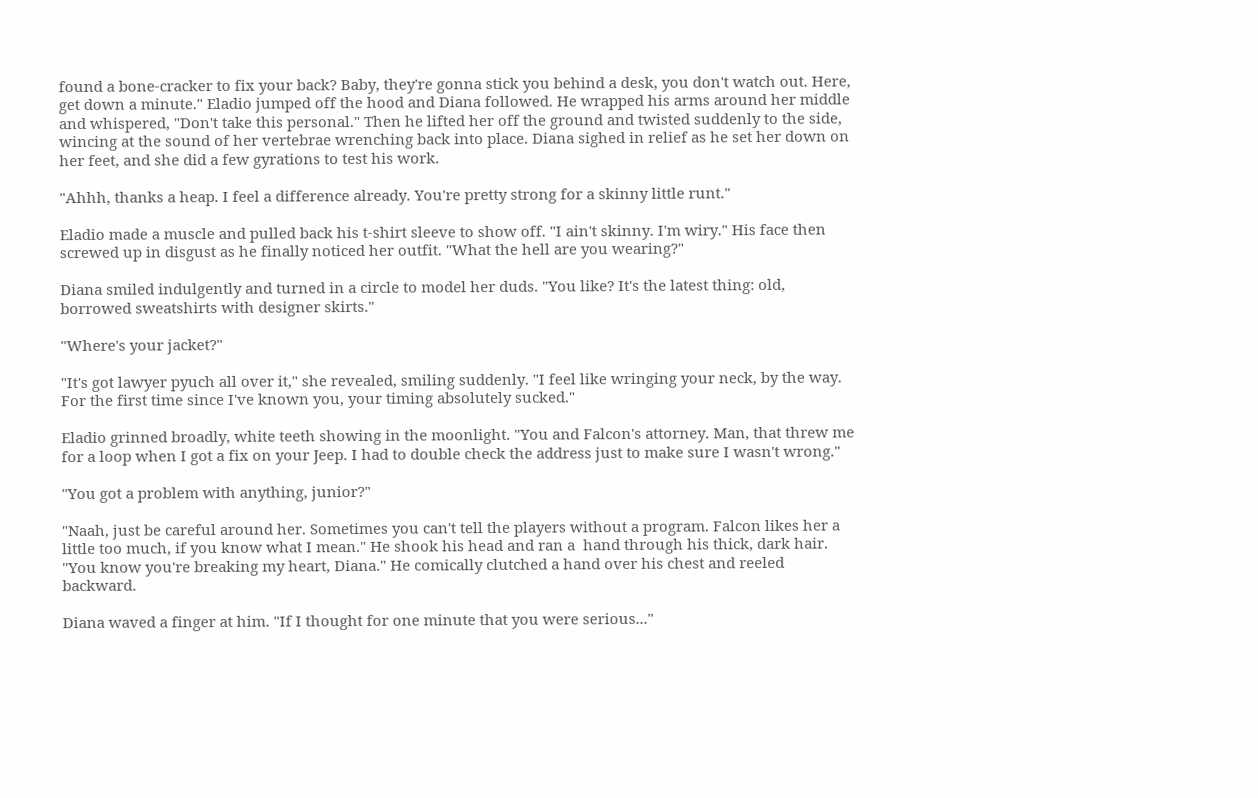found a bone-cracker to fix your back? Baby, they're gonna stick you behind a desk, you don't watch out. Here, get down a minute." Eladio jumped off the hood and Diana followed. He wrapped his arms around her middle and whispered, "Don't take this personal." Then he lifted her off the ground and twisted suddenly to the side, wincing at the sound of her vertebrae wrenching back into place. Diana sighed in relief as he set her down on her feet, and she did a few gyrations to test his work.

"Ahhh, thanks a heap. I feel a difference already. You're pretty strong for a skinny little runt."

Eladio made a muscle and pulled back his t-shirt sleeve to show off. "I ain't skinny. I'm wiry." His face then screwed up in disgust as he finally noticed her outfit. "What the hell are you wearing?"

Diana smiled indulgently and turned in a circle to model her duds. "You like? It's the latest thing: old, borrowed sweatshirts with designer skirts."

"Where's your jacket?"

"It's got lawyer pyuch all over it," she revealed, smiling suddenly. "I feel like wringing your neck, by the way. For the first time since I've known you, your timing absolutely sucked."

Eladio grinned broadly, white teeth showing in the moonlight. "You and Falcon's attorney. Man, that threw me for a loop when I got a fix on your Jeep. I had to double check the address just to make sure I wasn't wrong."

"You got a problem with anything, junior?"

"Naah, just be careful around her. Sometimes you can't tell the players without a program. Falcon likes her a little too much, if you know what I mean." He shook his head and ran a  hand through his thick, dark hair. "You know you're breaking my heart, Diana." He comically clutched a hand over his chest and reeled backward.

Diana waved a finger at him. "If I thought for one minute that you were serious..."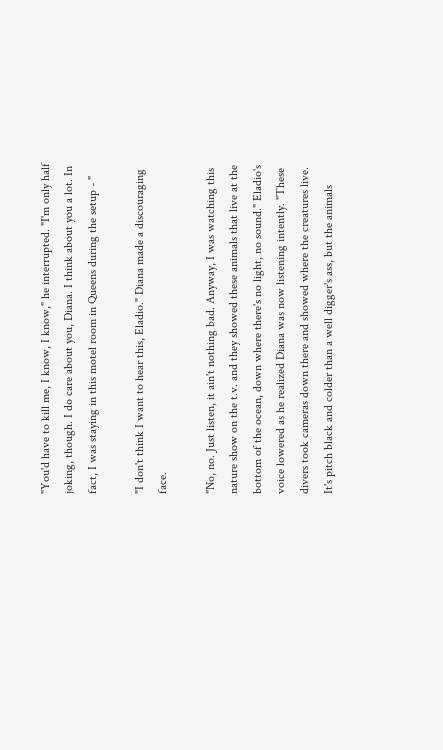"You'd have to kill me, I know, I know," he interrupted. "I'm only half joking, though. I do care about you, Diana. I think about you a lot. In fact, I was staying in this motel room in Queens during the setup - "

"I don't think I want to hear this, Eladio." Diana made a discouraging face.

"No, no. Just listen, it ain't nothing bad. Anyway, I was watching this nature show on the t.v. and they showed these animals that live at the bottom of the ocean, down where there's no light, no sound." Eladio's voice lowered as he realized Diana was now listening intently. "These divers took cameras down there and showed where the creatures live. It's pitch black and colder than a well digger's ass, but the animals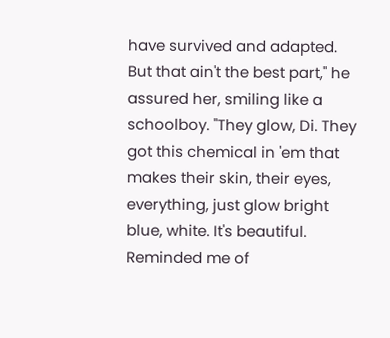have survived and adapted. But that ain't the best part," he assured her, smiling like a schoolboy. "They glow, Di. They got this chemical in 'em that makes their skin, their eyes, everything, just glow bright blue, white. It's beautiful. Reminded me of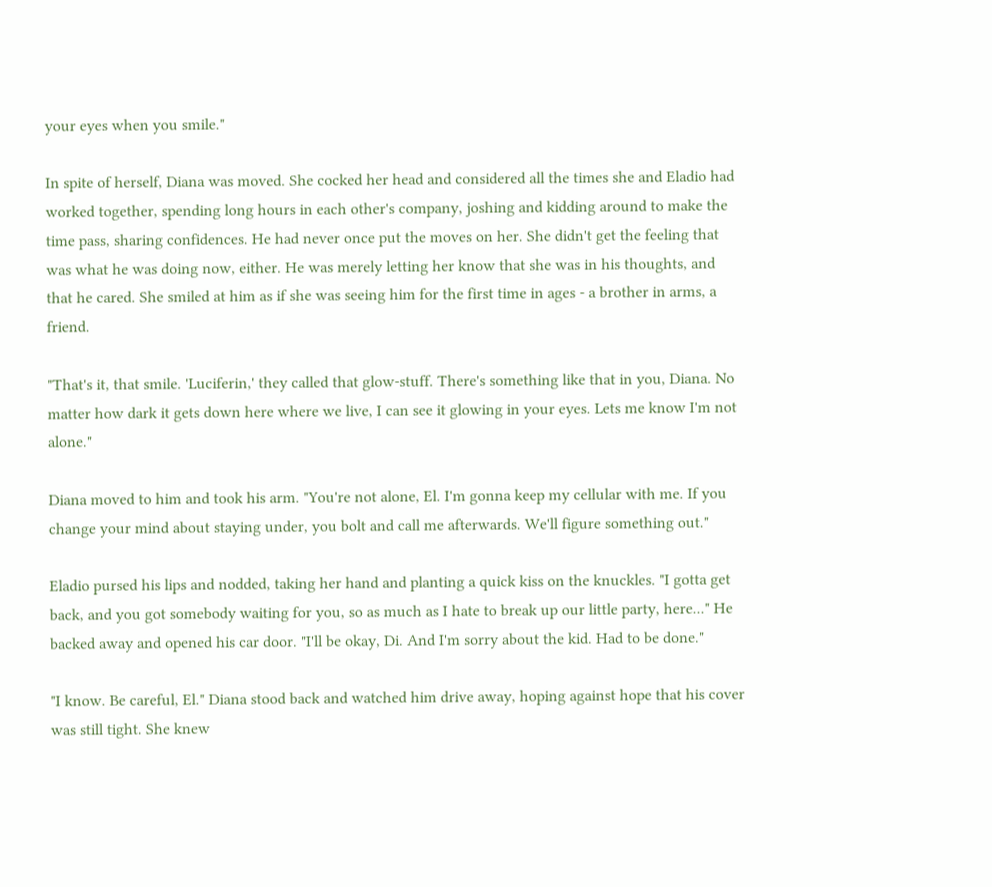your eyes when you smile."

In spite of herself, Diana was moved. She cocked her head and considered all the times she and Eladio had worked together, spending long hours in each other's company, joshing and kidding around to make the time pass, sharing confidences. He had never once put the moves on her. She didn't get the feeling that was what he was doing now, either. He was merely letting her know that she was in his thoughts, and that he cared. She smiled at him as if she was seeing him for the first time in ages - a brother in arms, a friend.

"That's it, that smile. 'Luciferin,' they called that glow-stuff. There's something like that in you, Diana. No matter how dark it gets down here where we live, I can see it glowing in your eyes. Lets me know I'm not alone."

Diana moved to him and took his arm. "You're not alone, El. I'm gonna keep my cellular with me. If you change your mind about staying under, you bolt and call me afterwards. We'll figure something out."

Eladio pursed his lips and nodded, taking her hand and planting a quick kiss on the knuckles. "I gotta get back, and you got somebody waiting for you, so as much as I hate to break up our little party, here..." He backed away and opened his car door. "I'll be okay, Di. And I'm sorry about the kid. Had to be done."

"I know. Be careful, El." Diana stood back and watched him drive away, hoping against hope that his cover was still tight. She knew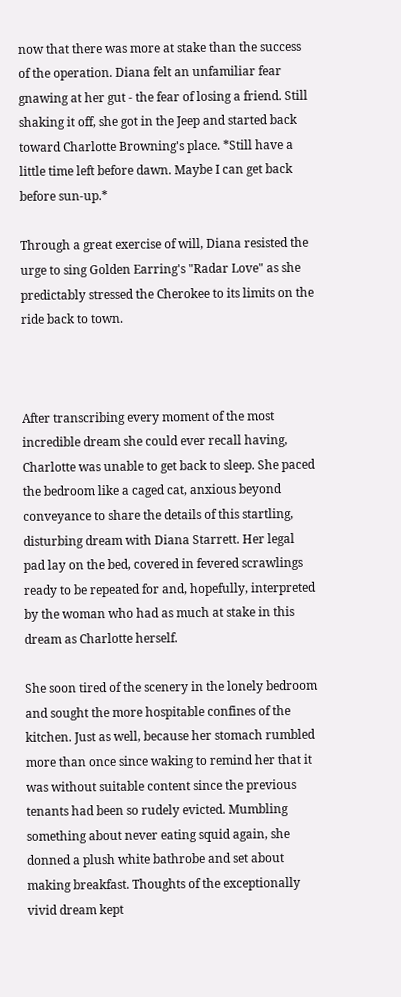now that there was more at stake than the success of the operation. Diana felt an unfamiliar fear gnawing at her gut - the fear of losing a friend. Still shaking it off, she got in the Jeep and started back toward Charlotte Browning's place. *Still have a little time left before dawn. Maybe I can get back before sun-up.*

Through a great exercise of will, Diana resisted the urge to sing Golden Earring's "Radar Love" as she predictably stressed the Cherokee to its limits on the ride back to town.



After transcribing every moment of the most incredible dream she could ever recall having, Charlotte was unable to get back to sleep. She paced the bedroom like a caged cat, anxious beyond conveyance to share the details of this startling, disturbing dream with Diana Starrett. Her legal pad lay on the bed, covered in fevered scrawlings ready to be repeated for and, hopefully, interpreted by the woman who had as much at stake in this dream as Charlotte herself.

She soon tired of the scenery in the lonely bedroom and sought the more hospitable confines of the kitchen. Just as well, because her stomach rumbled more than once since waking to remind her that it was without suitable content since the previous tenants had been so rudely evicted. Mumbling something about never eating squid again, she donned a plush white bathrobe and set about making breakfast. Thoughts of the exceptionally vivid dream kept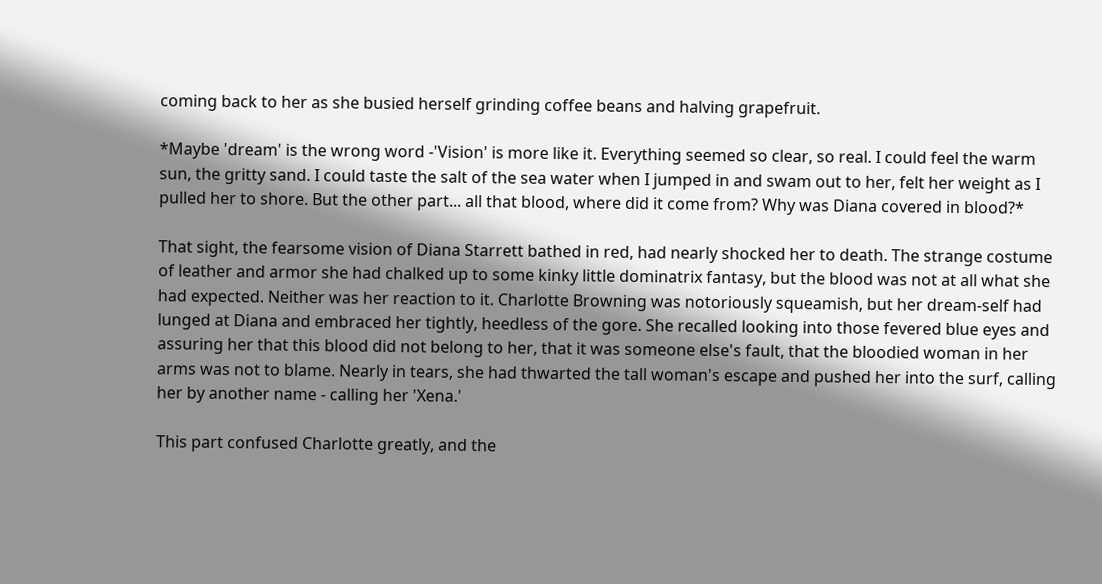coming back to her as she busied herself grinding coffee beans and halving grapefruit.

*Maybe 'dream' is the wrong word -'Vision' is more like it. Everything seemed so clear, so real. I could feel the warm sun, the gritty sand. I could taste the salt of the sea water when I jumped in and swam out to her, felt her weight as I pulled her to shore. But the other part... all that blood, where did it come from? Why was Diana covered in blood?*

That sight, the fearsome vision of Diana Starrett bathed in red, had nearly shocked her to death. The strange costume of leather and armor she had chalked up to some kinky little dominatrix fantasy, but the blood was not at all what she had expected. Neither was her reaction to it. Charlotte Browning was notoriously squeamish, but her dream-self had lunged at Diana and embraced her tightly, heedless of the gore. She recalled looking into those fevered blue eyes and assuring her that this blood did not belong to her, that it was someone else's fault, that the bloodied woman in her arms was not to blame. Nearly in tears, she had thwarted the tall woman's escape and pushed her into the surf, calling her by another name - calling her 'Xena.'

This part confused Charlotte greatly, and the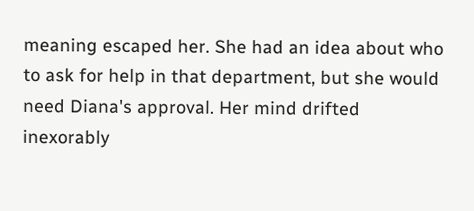meaning escaped her. She had an idea about who to ask for help in that department, but she would need Diana's approval. Her mind drifted inexorably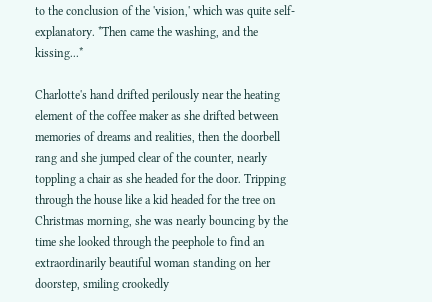to the conclusion of the 'vision,' which was quite self-explanatory. *Then came the washing, and the kissing...*

Charlotte's hand drifted perilously near the heating element of the coffee maker as she drifted between memories of dreams and realities, then the doorbell rang and she jumped clear of the counter, nearly toppling a chair as she headed for the door. Tripping through the house like a kid headed for the tree on Christmas morning, she was nearly bouncing by the time she looked through the peephole to find an extraordinarily beautiful woman standing on her doorstep, smiling crookedly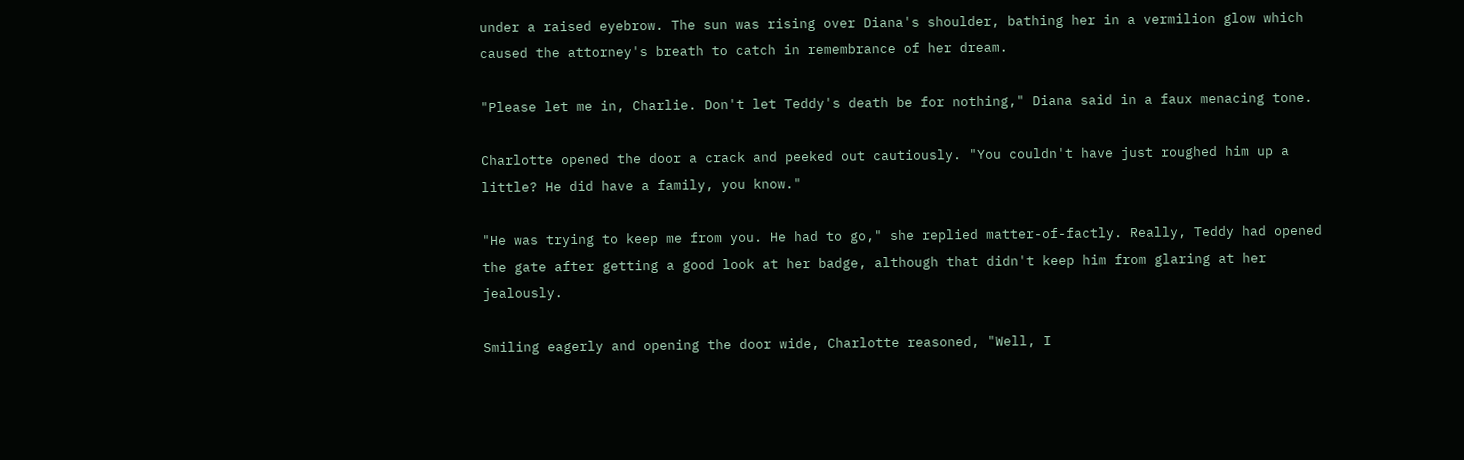under a raised eyebrow. The sun was rising over Diana's shoulder, bathing her in a vermilion glow which caused the attorney's breath to catch in remembrance of her dream.

"Please let me in, Charlie. Don't let Teddy's death be for nothing," Diana said in a faux menacing tone.

Charlotte opened the door a crack and peeked out cautiously. "You couldn't have just roughed him up a little? He did have a family, you know."

"He was trying to keep me from you. He had to go," she replied matter-of-factly. Really, Teddy had opened the gate after getting a good look at her badge, although that didn't keep him from glaring at her jealously.

Smiling eagerly and opening the door wide, Charlotte reasoned, "Well, I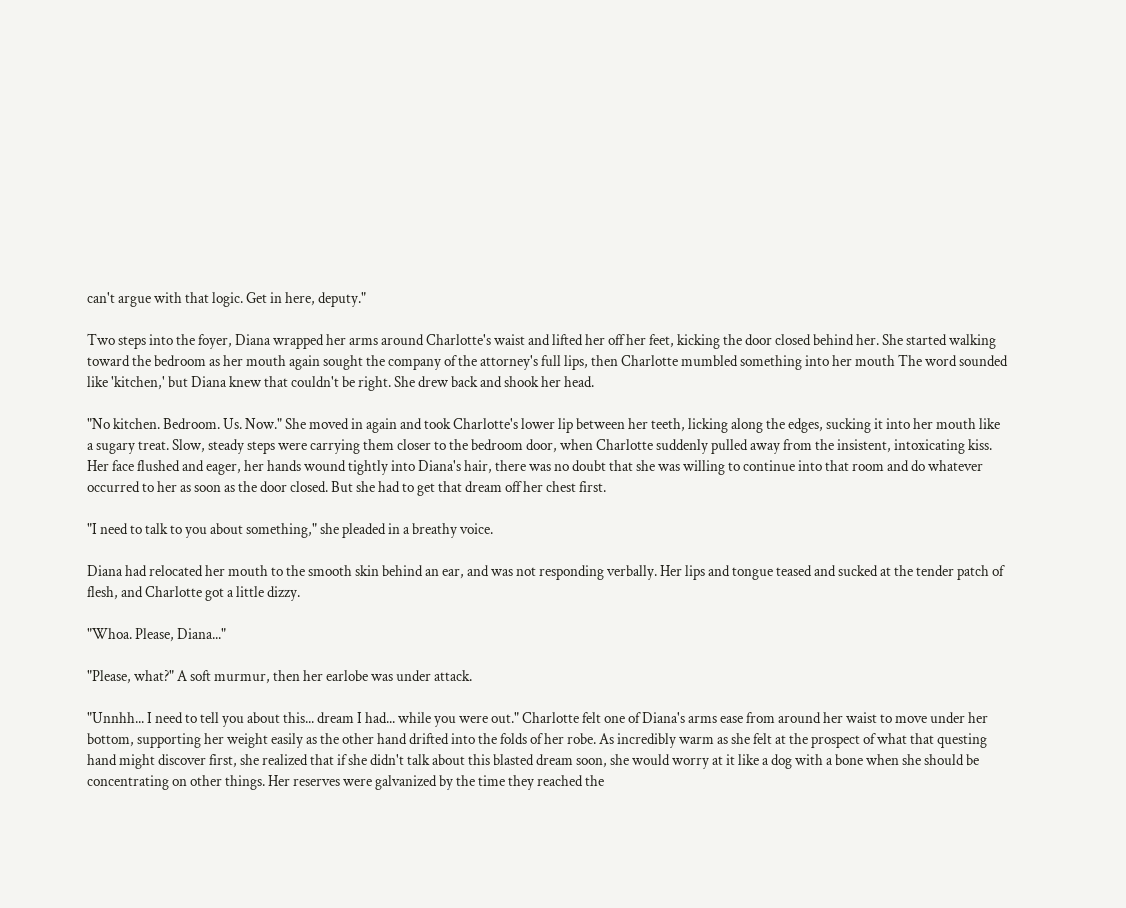can't argue with that logic. Get in here, deputy."

Two steps into the foyer, Diana wrapped her arms around Charlotte's waist and lifted her off her feet, kicking the door closed behind her. She started walking toward the bedroom as her mouth again sought the company of the attorney's full lips, then Charlotte mumbled something into her mouth The word sounded like 'kitchen,' but Diana knew that couldn't be right. She drew back and shook her head.

"No kitchen. Bedroom. Us. Now." She moved in again and took Charlotte's lower lip between her teeth, licking along the edges, sucking it into her mouth like a sugary treat. Slow, steady steps were carrying them closer to the bedroom door, when Charlotte suddenly pulled away from the insistent, intoxicating kiss. Her face flushed and eager, her hands wound tightly into Diana's hair, there was no doubt that she was willing to continue into that room and do whatever occurred to her as soon as the door closed. But she had to get that dream off her chest first.

"I need to talk to you about something," she pleaded in a breathy voice.

Diana had relocated her mouth to the smooth skin behind an ear, and was not responding verbally. Her lips and tongue teased and sucked at the tender patch of flesh, and Charlotte got a little dizzy.

"Whoa. Please, Diana..."

"Please, what?" A soft murmur, then her earlobe was under attack.

"Unnhh... I need to tell you about this... dream I had... while you were out." Charlotte felt one of Diana's arms ease from around her waist to move under her bottom, supporting her weight easily as the other hand drifted into the folds of her robe. As incredibly warm as she felt at the prospect of what that questing hand might discover first, she realized that if she didn't talk about this blasted dream soon, she would worry at it like a dog with a bone when she should be concentrating on other things. Her reserves were galvanized by the time they reached the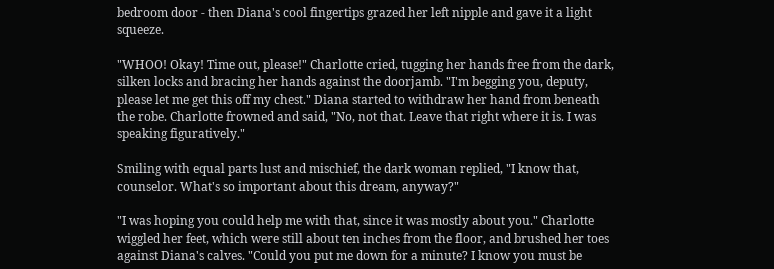bedroom door - then Diana's cool fingertips grazed her left nipple and gave it a light squeeze.

"WHOO! Okay! Time out, please!" Charlotte cried, tugging her hands free from the dark, silken locks and bracing her hands against the doorjamb. "I'm begging you, deputy, please let me get this off my chest." Diana started to withdraw her hand from beneath the robe. Charlotte frowned and said, "No, not that. Leave that right where it is. I was speaking figuratively."

Smiling with equal parts lust and mischief, the dark woman replied, "I know that, counselor. What's so important about this dream, anyway?"

"I was hoping you could help me with that, since it was mostly about you." Charlotte wiggled her feet, which were still about ten inches from the floor, and brushed her toes against Diana's calves. "Could you put me down for a minute? I know you must be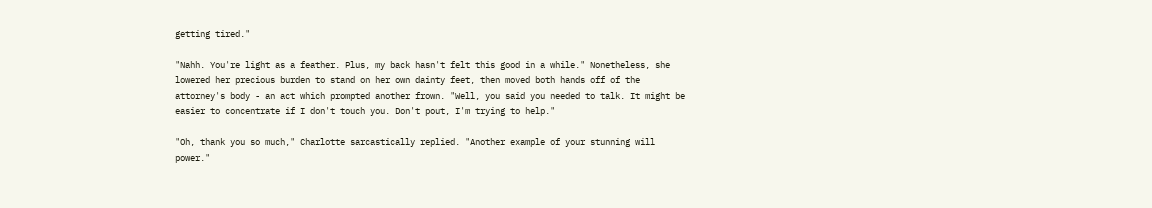getting tired."

"Nahh. You're light as a feather. Plus, my back hasn't felt this good in a while." Nonetheless, she lowered her precious burden to stand on her own dainty feet, then moved both hands off of the attorney's body - an act which prompted another frown. "Well, you said you needed to talk. It might be easier to concentrate if I don't touch you. Don't pout, I'm trying to help."

"Oh, thank you so much," Charlotte sarcastically replied. "Another example of your stunning will power."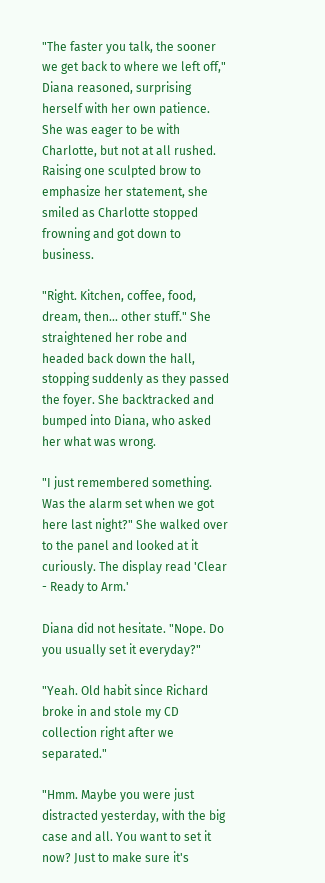"The faster you talk, the sooner we get back to where we left off," Diana reasoned, surprising herself with her own patience. She was eager to be with Charlotte, but not at all rushed. Raising one sculpted brow to emphasize her statement, she smiled as Charlotte stopped frowning and got down to business.

"Right. Kitchen, coffee, food, dream, then... other stuff." She straightened her robe and headed back down the hall, stopping suddenly as they passed the foyer. She backtracked and bumped into Diana, who asked her what was wrong.

"I just remembered something. Was the alarm set when we got here last night?" She walked over to the panel and looked at it curiously. The display read 'Clear - Ready to Arm.'

Diana did not hesitate. "Nope. Do you usually set it everyday?"

"Yeah. Old habit since Richard broke in and stole my CD collection right after we separated."

"Hmm. Maybe you were just distracted yesterday, with the big case and all. You want to set it now? Just to make sure it's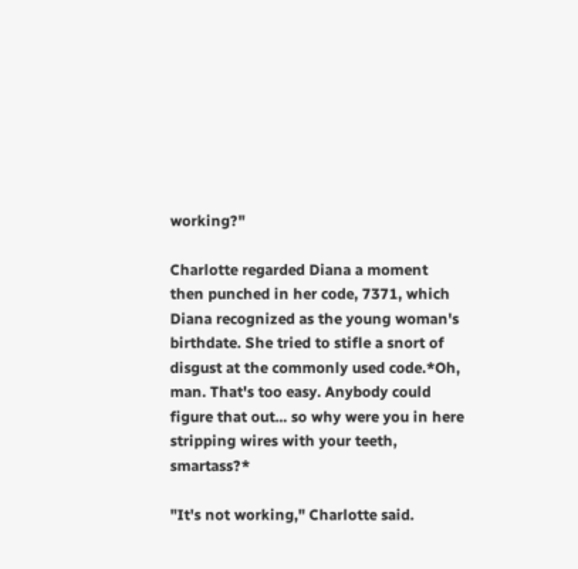working?"

Charlotte regarded Diana a moment then punched in her code, 7371, which Diana recognized as the young woman's birthdate. She tried to stifle a snort of disgust at the commonly used code.*Oh, man. That's too easy. Anybody could figure that out... so why were you in here stripping wires with your teeth, smartass?*

"It's not working," Charlotte said.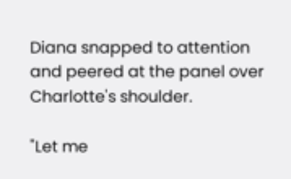Diana snapped to attention and peered at the panel over Charlotte's shoulder.

"Let me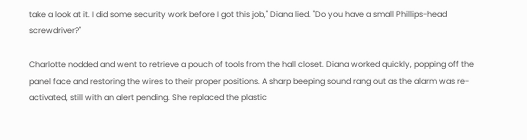take a look at it. I did some security work before I got this job," Diana lied. "Do you have a small Phillips-head screwdriver?"

Charlotte nodded and went to retrieve a pouch of tools from the hall closet. Diana worked quickly, popping off the panel face and restoring the wires to their proper positions. A sharp beeping sound rang out as the alarm was re-activated, still with an alert pending. She replaced the plastic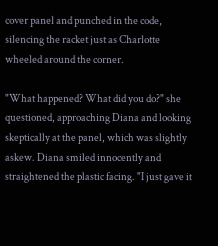cover panel and punched in the code, silencing the racket just as Charlotte wheeled around the corner.

"What happened? What did you do?" she questioned, approaching Diana and looking skeptically at the panel, which was slightly askew. Diana smiled innocently and straightened the plastic facing. "I just gave it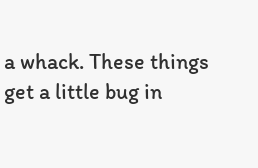a whack. These things get a little bug in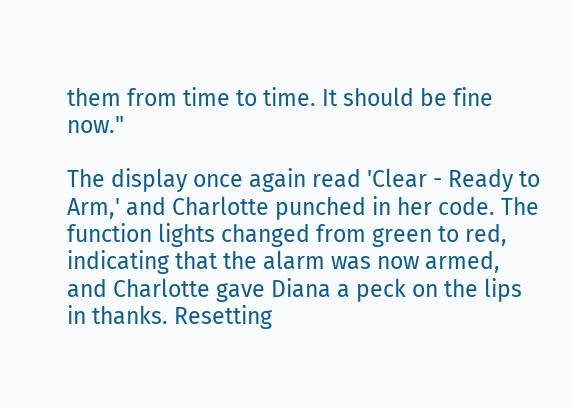them from time to time. It should be fine now."

The display once again read 'Clear - Ready to Arm,' and Charlotte punched in her code. The function lights changed from green to red, indicating that the alarm was now armed, and Charlotte gave Diana a peck on the lips in thanks. Resetting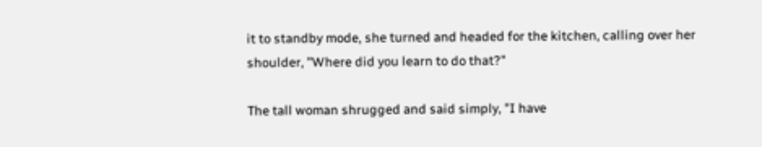it to standby mode, she turned and headed for the kitchen, calling over her shoulder, "Where did you learn to do that?"

The tall woman shrugged and said simply, "I have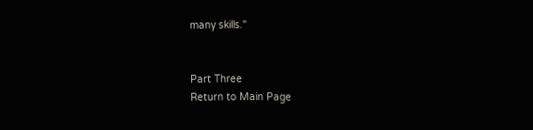many skills."


Part Three
Return to Main Page